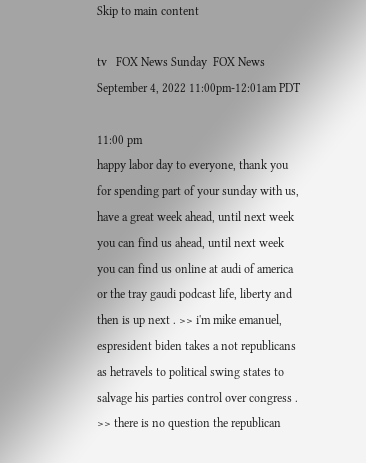Skip to main content

tv   FOX News Sunday  FOX News  September 4, 2022 11:00pm-12:01am PDT

11:00 pm
happy labor day to everyone, thank you for spending part of your sunday with us, have a great week ahead, until next week you can find us ahead, until next week you can find us online at audi of america or the tray gaudi podcast life, liberty and then is up next . >> i'm mike emanuel, espresident biden takes a not republicans as hetravels to political swing states to salvage his parties control over congress . >> there is no question the republican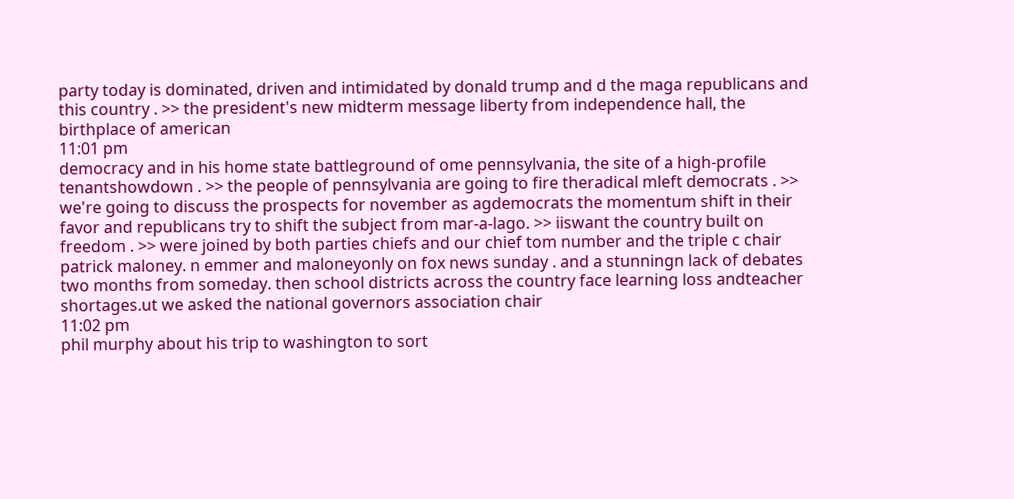party today is dominated, driven and intimidated by donald trump and d the maga republicans and this country . >> the president's new midterm message liberty from independence hall, the birthplace of american
11:01 pm
democracy and in his home state battleground of ome pennsylvania, the site of a high-profile tenantshowdown . >> the people of pennsylvania are going to fire theradical mleft democrats . >> we're going to discuss the prospects for november as agdemocrats the momentum shift in their favor and republicans try to shift the subject from mar-a-lago. >> iiswant the country built on freedom . >> were joined by both parties chiefs and our chief tom number and the triple c chair patrick maloney. n emmer and maloneyonly on fox news sunday . and a stunningn lack of debates two months from someday. then school districts across the country face learning loss andteacher shortages.ut we asked the national governors association chair
11:02 pm
phil murphy about his trip to washington to sort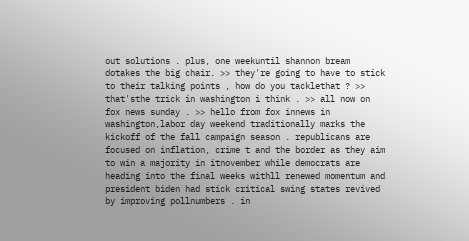out solutions . plus, one weekuntil shannon bream dotakes the big chair. >> they're going to have to stick to their talking points , how do you tacklethat ? >> that'sthe trick in washington i think . >> all now on fox news sunday . >> hello from fox innews in washington,labor day weekend traditionally marks the kickoff of the fall campaign season . republicans are focused on inflation, crime t and the border as they aim to win a majority in itnovember while democrats are heading into the final weeks withll renewed momentum and president biden had stick critical swing states revived by improving pollnumbers . in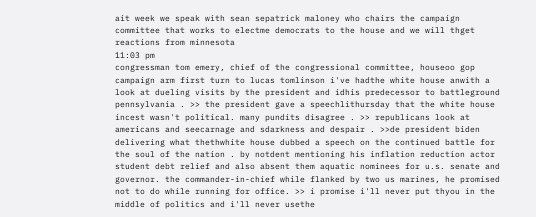ait week we speak with sean sepatrick maloney who chairs the campaign committee that works to electme democrats to the house and we will thget reactions from minnesota
11:03 pm
congressman tom emery, chief of the congressional committee, houseoo gop campaign arm first turn to lucas tomlinson i've hadthe white house anwith a look at dueling visits by the president and idhis predecessor to battleground pennsylvania . >> the president gave a speechlithursday that the white house incest wasn't political. many pundits disagree . >> republicans look at americans and seecarnage and sdarkness and despair . >>de president biden delivering what thethwhite house dubbed a speech on the continued battle for the soul of the nation . by notdent mentioning his inflation reduction actor student debt relief and also absent them aquatic nominees for u.s. senate and governor. the commander-in-chief while flanked by two us marines, he promised not to do while running for office. >> i promise i'll never put thyou in the middle of politics and i'll never usethe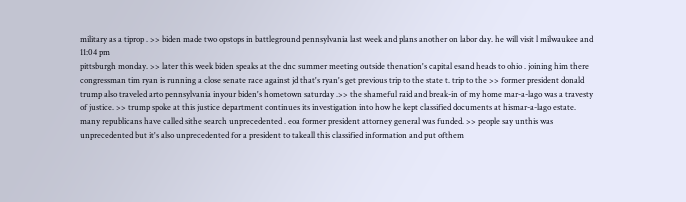military as a tiprop . >> biden made two opstops in battleground pennsylvania last week and plans another on labor day. he will visit l milwaukee and
11:04 pm
pittsburgh monday. >> later this week biden speaks at the dnc summer meeting outside thenation's capital esand heads to ohio . joining him there congressman tim ryan is running a close senate race against jd that's ryan's get previous trip to the state t. trip to the >> former president donald trump also traveled arto pennsylvania inyour biden's hometown saturday .>> the shameful raid and break-in of my home mar-a-lago was a travesty of justice. >> trump spoke at this justice department continues its investigation into how he kept classified documents at hismar-a-lago estate. many republicans have called sithe search unprecedented . eoa former president attorney general was funded. >> people say unthis was unprecedented but it's also unprecedented for a president to takeall this classified information and put ofthem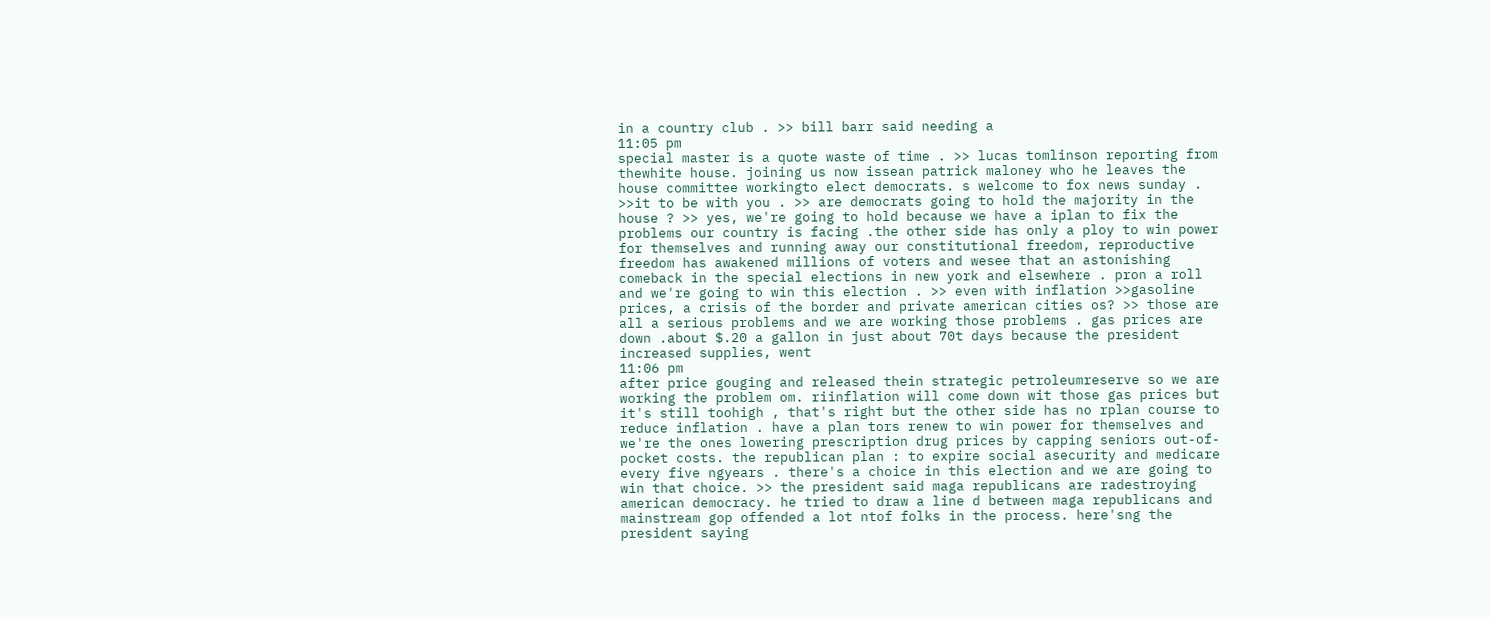in a country club . >> bill barr said needing a
11:05 pm
special master is a quote waste of time . >> lucas tomlinson reporting from thewhite house. joining us now issean patrick maloney who he leaves the house committee workingto elect democrats. s welcome to fox news sunday . >>it to be with you . >> are democrats going to hold the majority in the house ? >> yes, we're going to hold because we have a iplan to fix the problems our country is facing .the other side has only a ploy to win power for themselves and running away our constitutional freedom, reproductive freedom has awakened millions of voters and wesee that an astonishing comeback in the special elections in new york and elsewhere . pron a roll and we're going to win this election . >> even with inflation >>gasoline prices, a crisis of the border and private american cities os? >> those are all a serious problems and we are working those problems . gas prices are down .about $.20 a gallon in just about 70t days because the president increased supplies, went
11:06 pm
after price gouging and released thein strategic petroleumreserve so we are working the problem om. riinflation will come down wit those gas prices but it's still toohigh , that's right but the other side has no rplan course to reduce inflation . have a plan tors renew to win power for themselves and we're the ones lowering prescription drug prices by capping seniors out-of-pocket costs. the republican plan : to expire social asecurity and medicare every five ngyears . there's a choice in this election and we are going to win that choice. >> the president said maga republicans are radestroying american democracy. he tried to draw a line d between maga republicans and mainstream gop offended a lot ntof folks in the process. here'sng the president saying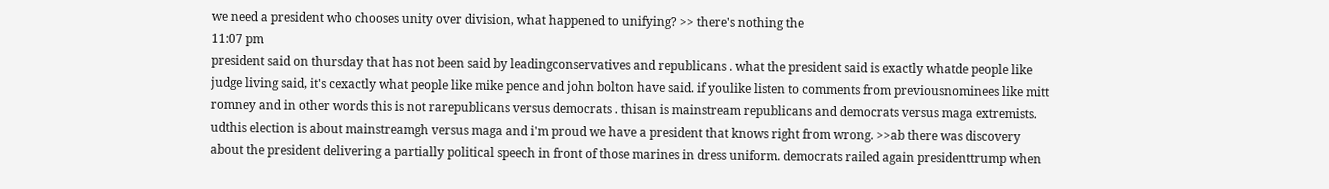we need a president who chooses unity over division, what happened to unifying? >> there's nothing the
11:07 pm
president said on thursday that has not been said by leadingconservatives and republicans . what the president said is exactly whatde people like judge living said, it's cexactly what people like mike pence and john bolton have said. if youlike listen to comments from previousnominees like mitt romney and in other words this is not rarepublicans versus democrats . thisan is mainstream republicans and democrats versus maga extremists. udthis election is about mainstreamgh versus maga and i'm proud we have a president that knows right from wrong. >>ab there was discovery about the president delivering a partially political speech in front of those marines in dress uniform. democrats railed again presidenttrump when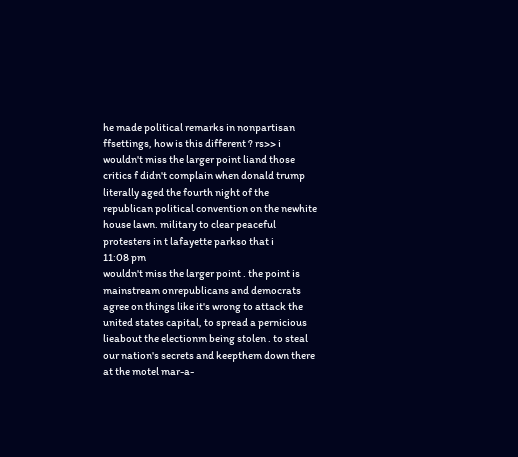he made political remarks in nonpartisan ffsettings, how is this different ? rs>> i wouldn't miss the larger point liand those critics f didn't complain when donald trump literally aged the fourth night of the republican political convention on the newhite house lawn. military to clear peaceful protesters in t lafayette parkso that i
11:08 pm
wouldn't miss the larger point . the point is mainstream onrepublicans and democrats agree on things like it's wrong to attack the united states capital, to spread a pernicious lieabout the electionm being stolen . to steal our nation's secrets and keepthem down there at the motel mar-a-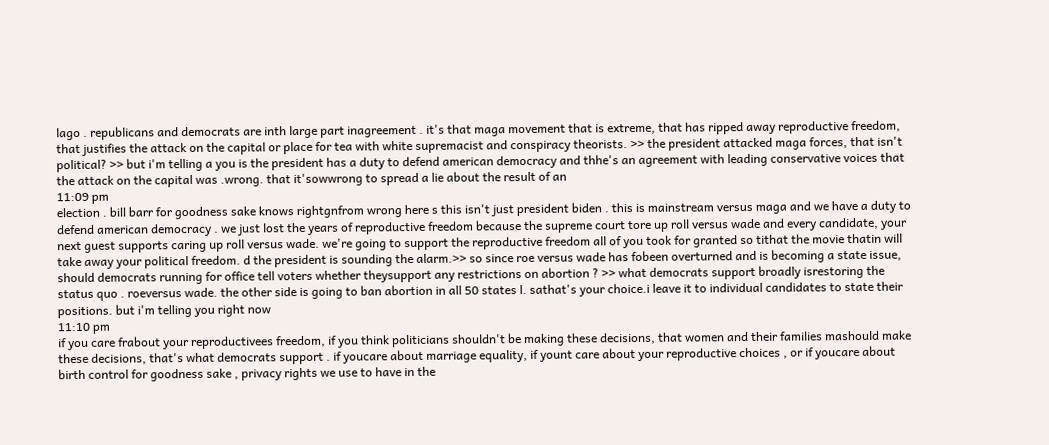lago . republicans and democrats are inth large part inagreement . it's that maga movement that is extreme, that has ripped away reproductive freedom, that justifies the attack on the capital or place for tea with white supremacist and conspiracy theorists. >> the president attacked maga forces, that isn't political? >> but i'm telling a you is the president has a duty to defend american democracy and thhe's an agreement with leading conservative voices that the attack on the capital was .wrong. that it'sowwrong to spread a lie about the result of an
11:09 pm
election . bill barr for goodness sake knows rightgnfrom wrong here s this isn't just president biden . this is mainstream versus maga and we have a duty to defend american democracy . we just lost the years of reproductive freedom because the supreme court tore up roll versus wade and every candidate, your next guest supports caring up roll versus wade. we're going to support the reproductive freedom all of you took for granted so tithat the movie thatin will take away your political freedom. d the president is sounding the alarm.>> so since roe versus wade has fobeen overturned and is becoming a state issue, should democrats running for office tell voters whether theysupport any restrictions on abortion ? >> what democrats support broadly isrestoring the status quo . roeversus wade. the other side is going to ban abortion in all 50 states l. sathat's your choice.i leave it to individual candidates to state their positions. but i'm telling you right now
11:10 pm
if you care frabout your reproductivees freedom, if you think politicians shouldn't be making these decisions, that women and their families mashould make these decisions, that's what democrats support . if youcare about marriage equality, if yount care about your reproductive choices , or if youcare about birth control for goodness sake , privacy rights we use to have in the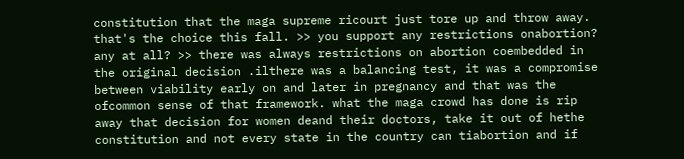constitution that the maga supreme ricourt just tore up and throw away. that's the choice this fall. >> you support any restrictions onabortion? any at all? >> there was always restrictions on abortion coembedded in the original decision .ilthere was a balancing test, it was a compromise between viability early on and later in pregnancy and that was the ofcommon sense of that framework. what the maga crowd has done is rip away that decision for women deand their doctors, take it out of hethe constitution and not every state in the country can tiabortion and if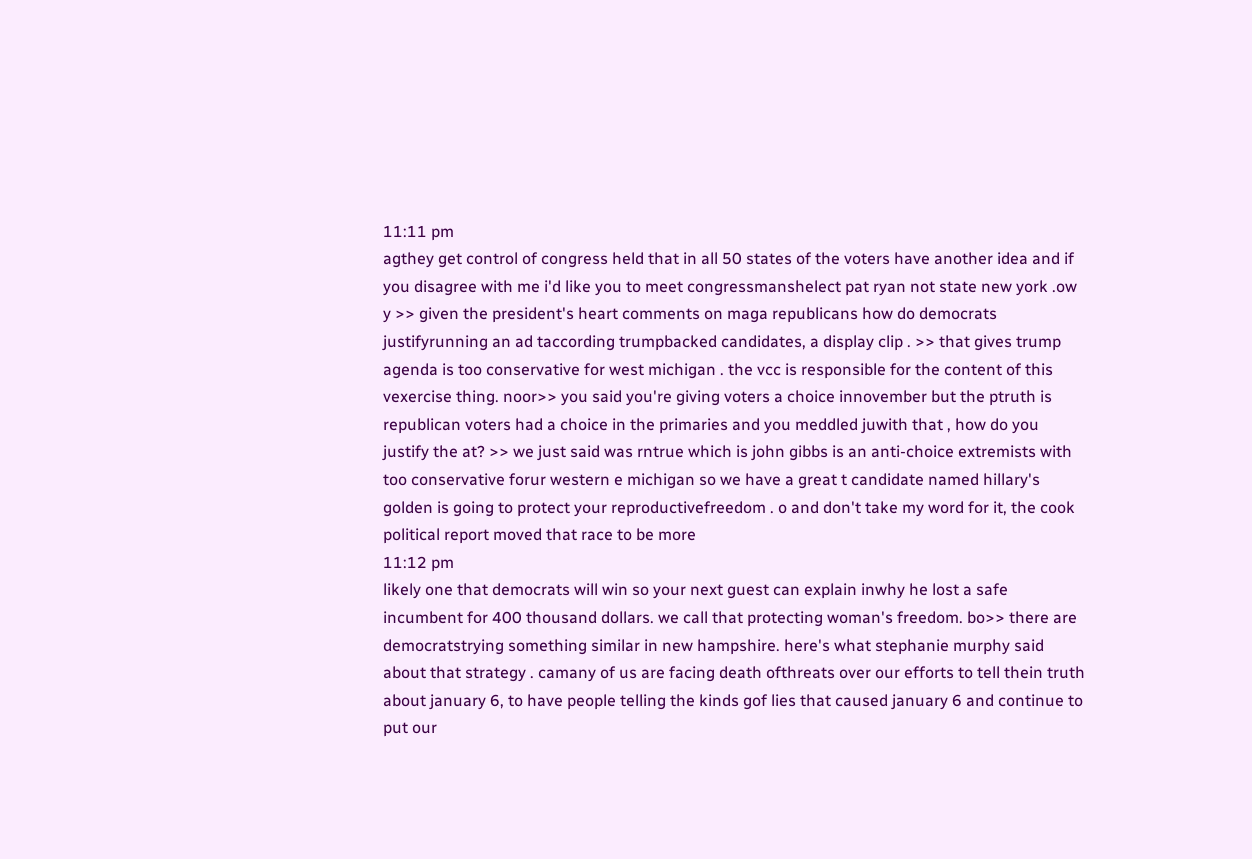11:11 pm
agthey get control of congress held that in all 50 states of the voters have another idea and if you disagree with me i'd like you to meet congressmanshelect pat ryan not state new york .ow y >> given the president's heart comments on maga republicans how do democrats justifyrunning an ad taccording trumpbacked candidates, a display clip . >> that gives trump agenda is too conservative for west michigan . the vcc is responsible for the content of this vexercise thing. noor>> you said you're giving voters a choice innovember but the ptruth is republican voters had a choice in the primaries and you meddled juwith that , how do you justify the at? >> we just said was rntrue which is john gibbs is an anti-choice extremists with too conservative forur western e michigan so we have a great t candidate named hillary's golden is going to protect your reproductivefreedom . o and don't take my word for it, the cook political report moved that race to be more
11:12 pm
likely one that democrats will win so your next guest can explain inwhy he lost a safe incumbent for 400 thousand dollars. we call that protecting woman's freedom. bo>> there are democratstrying something similar in new hampshire. here's what stephanie murphy said about that strategy . camany of us are facing death ofthreats over our efforts to tell thein truth about january 6, to have people telling the kinds gof lies that caused january 6 and continue to put our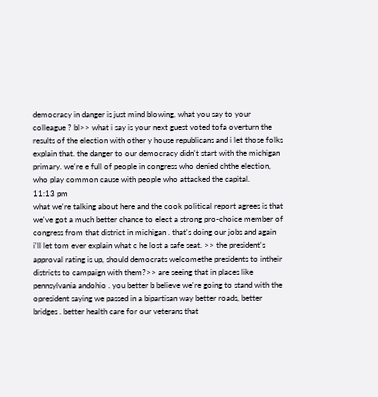democracy in danger is just mind blowing, what you say to your colleague ? bl>> what i say is your next guest voted tofa overturn the results of the election with other y house republicans and i let those folks explain that. the danger to our democracy didn't start with the michigan primary. we're e full of people in congress who denied chthe election, who play common cause with people who attacked the capital.
11:13 pm
what we're talking about here and the cook political report agrees is that we've got a much better chance to elect a strong pro-choice member of congress from that district in michigan . that's doing our jobs and again i'll let tom ever explain what c he lost a safe seat. >> the president's approval rating is up, should democrats welcomethe presidents to intheir districts to campaign with them?>> are seeing that in places like pennsylvania andohio . you better b believe we're going to stand with the opresident saying we passed in a bipartisan way better roads, better bridges . better health care for our veterans that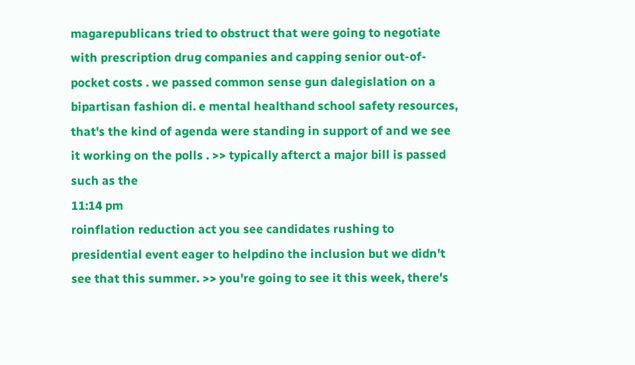magarepublicans tried to obstruct that were going to negotiate with prescription drug companies and capping senior out-of-pocket costs . we passed common sense gun dalegislation on a bipartisan fashion di. e mental healthand school safety resources, that's the kind of agenda were standing in support of and we see it working on the polls . >> typically afterct a major bill is passed such as the
11:14 pm
roinflation reduction act you see candidates rushing to presidential event eager to helpdino the inclusion but we didn't see that this summer. >> you're going to see it this week, there's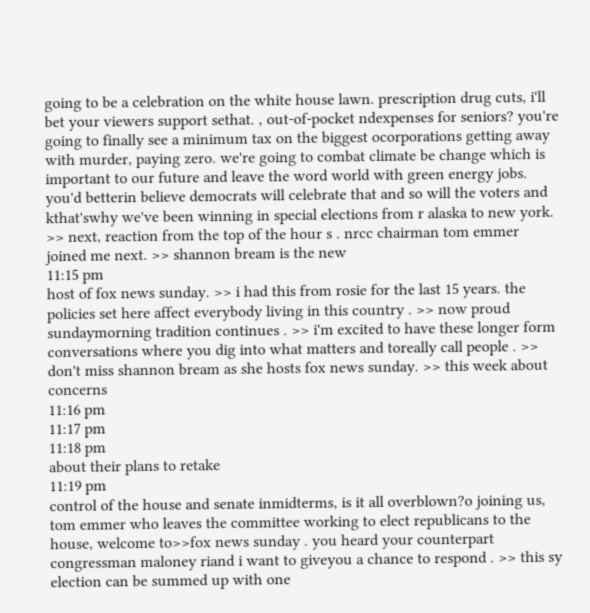going to be a celebration on the white house lawn. prescription drug cuts, i'll bet your viewers support sethat. , out-of-pocket ndexpenses for seniors? you're going to finally see a minimum tax on the biggest ocorporations getting away with murder, paying zero. we're going to combat climate be change which is important to our future and leave the word world with green energy jobs. you'd betterin believe democrats will celebrate that and so will the voters and kthat'swhy we've been winning in special elections from r alaska to new york. >> next, reaction from the top of the hour s . nrcc chairman tom emmer joined me next. >> shannon bream is the new
11:15 pm
host of fox news sunday. >> i had this from rosie for the last 15 years. the policies set here affect everybody living in this country . >> now proud sundaymorning tradition continues . >> i'm excited to have these longer form conversations where you dig into what matters and toreally call people . >> don't miss shannon bream as she hosts fox news sunday. >> this week about concerns
11:16 pm
11:17 pm
11:18 pm
about their plans to retake
11:19 pm
control of the house and senate inmidterms, is it all overblown?o joining us, tom emmer who leaves the committee working to elect republicans to the house, welcome to>>fox news sunday . you heard your counterpart congressman maloney riand i want to giveyou a chance to respond . >> this sy election can be summed up with one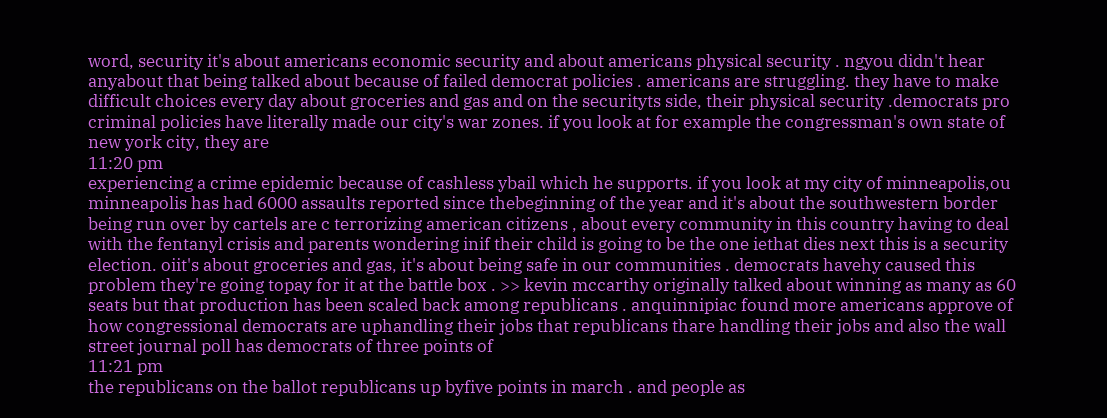word, security it's about americans economic security and about americans physical security . ngyou didn't hear anyabout that being talked about because of failed democrat policies . americans are struggling. they have to make difficult choices every day about groceries and gas and on the securityts side, their physical security .democrats pro criminal policies have literally made our city's war zones. if you look at for example the congressman's own state of new york city, they are
11:20 pm
experiencing a crime epidemic because of cashless ybail which he supports. if you look at my city of minneapolis,ou minneapolis has had 6000 assaults reported since thebeginning of the year and it's about the southwestern border being run over by cartels are c terrorizing american citizens , about every community in this country having to deal with the fentanyl crisis and parents wondering inif their child is going to be the one iethat dies next this is a security election. oiit's about groceries and gas, it's about being safe in our communities . democrats havehy caused this problem they're going topay for it at the battle box . >> kevin mccarthy originally talked about winning as many as 60 seats but that production has been scaled back among republicans . anquinnipiac found more americans approve of how congressional democrats are uphandling their jobs that republicans thare handling their jobs and also the wall street journal poll has democrats of three points of
11:21 pm
the republicans on the ballot republicans up byfive points in march . and people as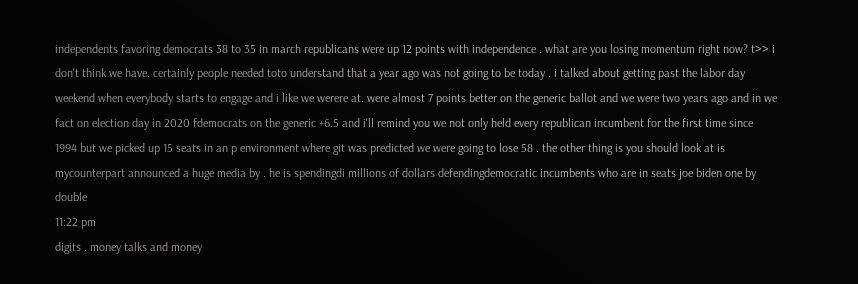independents favoring democrats 38 to 35 in march republicans were up 12 points with independence . what are you losing momentum right now? t>> i don't think we have. certainly people needed toto understand that a year ago was not going to be today . i talked about getting past the labor day weekend when everybody starts to engage and i like we werere at. were almost 7 points better on the generic ballot and we were two years ago and in we fact on election day in 2020 fdemocrats on the generic +6.5 and i'll remind you we not only held every republican incumbent for the first time since 1994 but we picked up 15 seats in an p environment where git was predicted we were going to lose 58 . the other thing is you should look at is mycounterpart announced a huge media by . he is spendingdi millions of dollars defendingdemocratic incumbents who are in seats joe biden one by double
11:22 pm
digits . money talks and money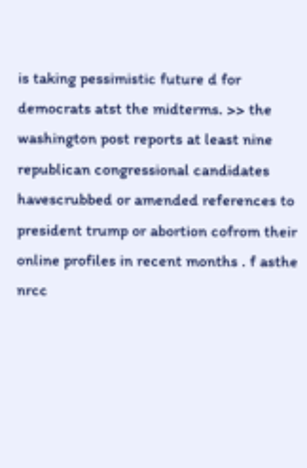is taking pessimistic future d for democrats atst the midterms. >> the washington post reports at least nine republican congressional candidates havescrubbed or amended references to president trump or abortion cofrom their online profiles in recent months . f asthe nrcc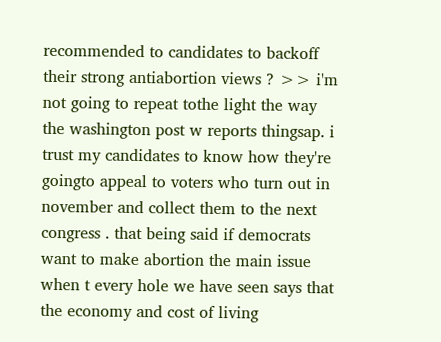recommended to candidates to backoff their strong antiabortion views ? >> i'm not going to repeat tothe light the way the washington post w reports thingsap. i trust my candidates to know how they're goingto appeal to voters who turn out in november and collect them to the next congress . that being said if democrats want to make abortion the main issue when t every hole we have seen says that the economy and cost of living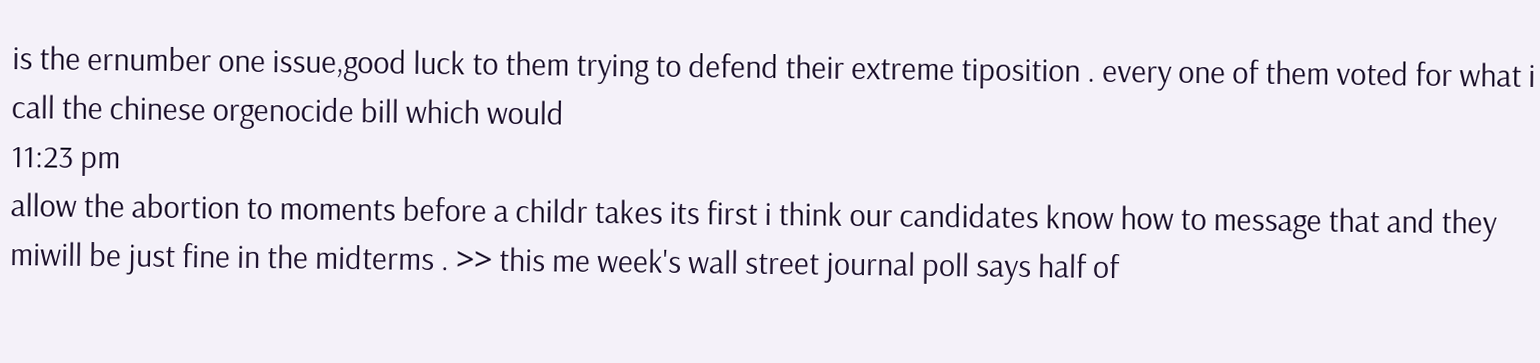is the ernumber one issue,good luck to them trying to defend their extreme tiposition . every one of them voted for what i call the chinese orgenocide bill which would
11:23 pm
allow the abortion to moments before a childr takes its first i think our candidates know how to message that and they miwill be just fine in the midterms . >> this me week's wall street journal poll says half of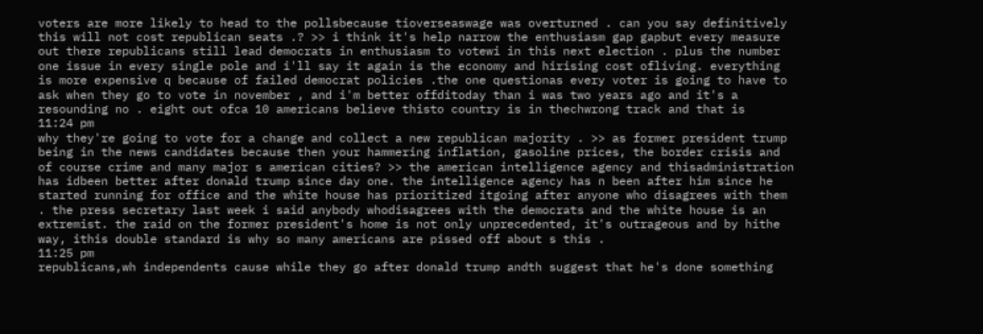voters are more likely to head to the pollsbecause tioverseaswage was overturned . can you say definitively this will not cost republican seats .? >> i think it's help narrow the enthusiasm gap gapbut every measure out there republicans still lead democrats in enthusiasm to votewi in this next election . plus the number one issue in every single pole and i'll say it again is the economy and hirising cost ofliving. everything is more expensive q because of failed democrat policies .the one questionas every voter is going to have to ask when they go to vote in november , and i'm better offditoday than i was two years ago and it's a resounding no . eight out ofca 10 americans believe thisto country is in thechwrong track and that is
11:24 pm
why they're going to vote for a change and collect a new republican majority . >> as former president trump being in the news candidates because then your hammering inflation, gasoline prices, the border crisis and of course crime and many major s american cities? >> the american intelligence agency and thisadministration has idbeen better after donald trump since day one. the intelligence agency has n been after him since he started running for office and the white house has prioritized itgoing after anyone who disagrees with them . the press secretary last week i said anybody whodisagrees with the democrats and the white house is an extremist. the raid on the former president's home is not only unprecedented, it's outrageous and by hithe way, ithis double standard is why so many americans are pissed off about s this .
11:25 pm
republicans,wh independents cause while they go after donald trump andth suggest that he's done something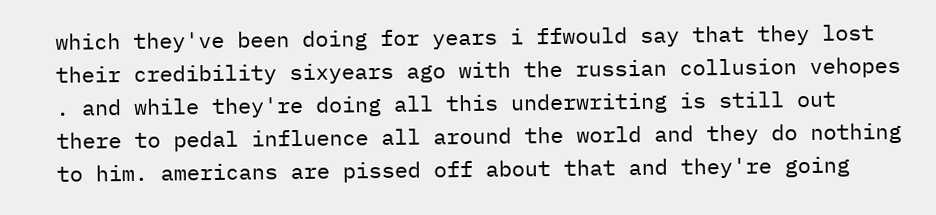which they've been doing for years i ffwould say that they lost their credibility sixyears ago with the russian collusion vehopes . and while they're doing all this underwriting is still out there to pedal influence all around the world and they do nothing to him. americans are pissed off about that and they're going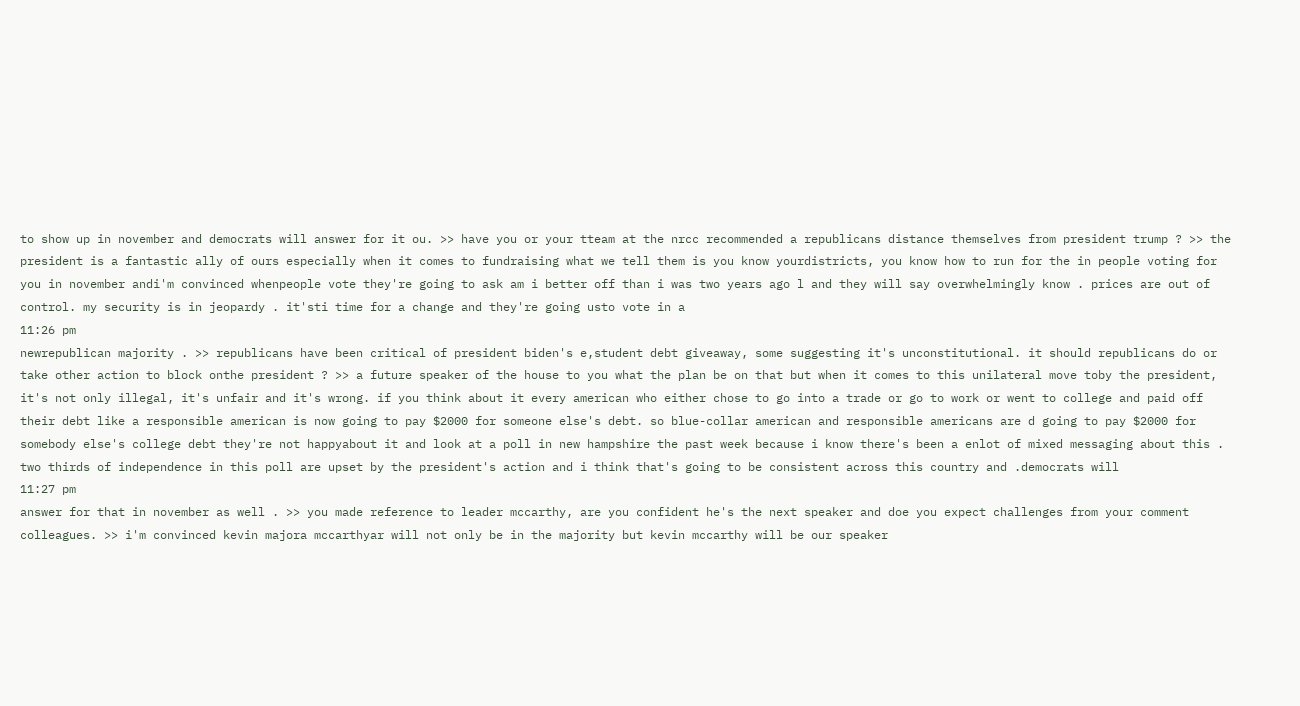to show up in november and democrats will answer for it ou. >> have you or your tteam at the nrcc recommended a republicans distance themselves from president trump ? >> the president is a fantastic ally of ours especially when it comes to fundraising what we tell them is you know yourdistricts, you know how to run for the in people voting for you in november andi'm convinced whenpeople vote they're going to ask am i better off than i was two years ago l and they will say overwhelmingly know . prices are out of control. my security is in jeopardy . it'sti time for a change and they're going usto vote in a
11:26 pm
newrepublican majority . >> republicans have been critical of president biden's e,student debt giveaway, some suggesting it's unconstitutional. it should republicans do or take other action to block onthe president ? >> a future speaker of the house to you what the plan be on that but when it comes to this unilateral move toby the president, it's not only illegal, it's unfair and it's wrong. if you think about it every american who either chose to go into a trade or go to work or went to college and paid off their debt like a responsible american is now going to pay $2000 for someone else's debt. so blue-collar american and responsible americans are d going to pay $2000 for somebody else's college debt they're not happyabout it and look at a poll in new hampshire the past week because i know there's been a enlot of mixed messaging about this . two thirds of independence in this poll are upset by the president's action and i think that's going to be consistent across this country and .democrats will
11:27 pm
answer for that in november as well . >> you made reference to leader mccarthy, are you confident he's the next speaker and doe you expect challenges from your comment colleagues. >> i'm convinced kevin majora mccarthyar will not only be in the majority but kevin mccarthy will be our speaker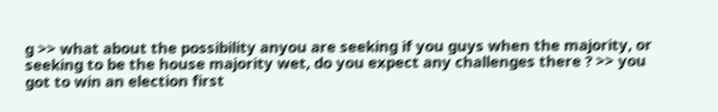g >> what about the possibility anyou are seeking if you guys when the majority, or seeking to be the house majority wet, do you expect any challenges there ? >> you got to win an election first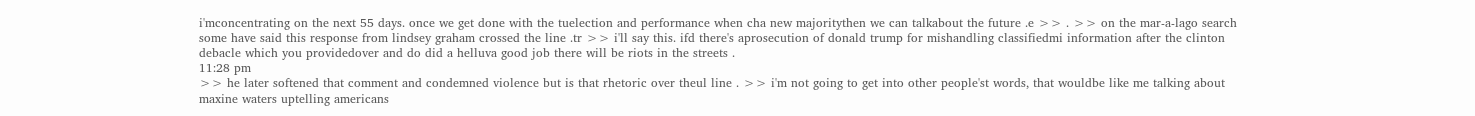i'mconcentrating on the next 55 days. once we get done with the tuelection and performance when cha new majoritythen we can talkabout the future .e >> . >> on the mar-a-lago search some have said this response from lindsey graham crossed the line .tr >> i'll say this. ifd there's aprosecution of donald trump for mishandling classifiedmi information after the clinton debacle which you providedover and do did a helluva good job there will be riots in the streets .
11:28 pm
>> he later softened that comment and condemned violence but is that rhetoric over theul line . >> i'm not going to get into other people'st words, that wouldbe like me talking about maxine waters uptelling americans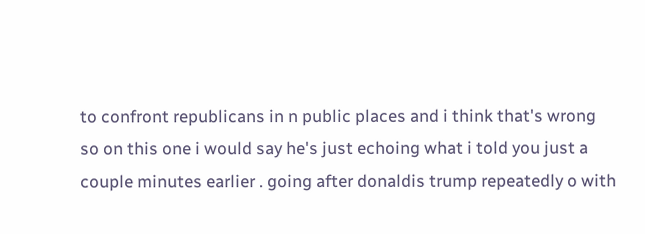to confront republicans in n public places and i think that's wrong so on this one i would say he's just echoing what i told you just a couple minutes earlier . going after donaldis trump repeatedly o with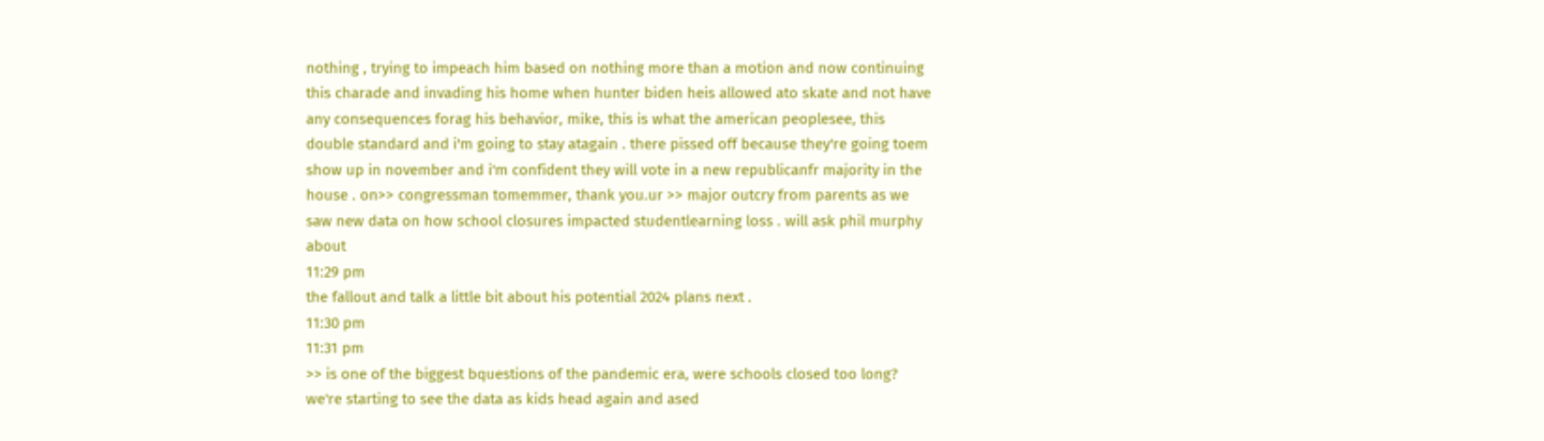nothing , trying to impeach him based on nothing more than a motion and now continuing this charade and invading his home when hunter biden heis allowed ato skate and not have any consequences forag his behavior, mike, this is what the american peoplesee, this double standard and i'm going to stay atagain . there pissed off because they're going toem show up in november and i'm confident they will vote in a new republicanfr majority in the house . on>> congressman tomemmer, thank you.ur >> major outcry from parents as we saw new data on how school closures impacted studentlearning loss . will ask phil murphy about
11:29 pm
the fallout and talk a little bit about his potential 2024 plans next .
11:30 pm
11:31 pm
>> is one of the biggest bquestions of the pandemic era, were schools closed too long? we're starting to see the data as kids head again and ased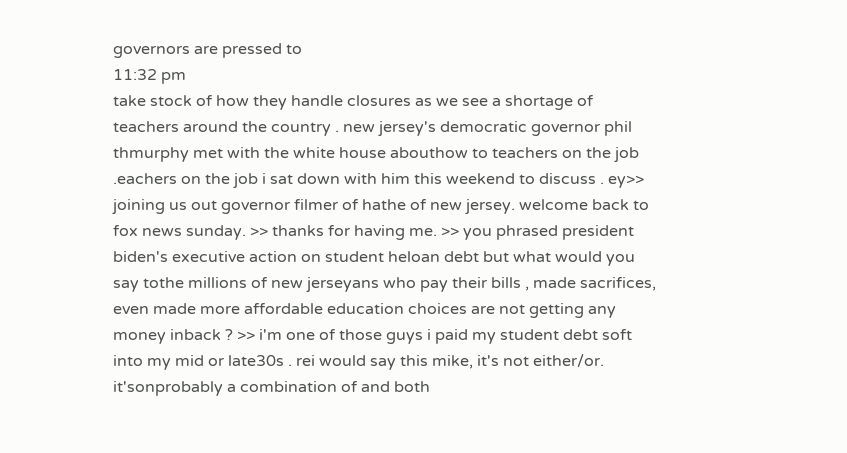governors are pressed to
11:32 pm
take stock of how they handle closures as we see a shortage of teachers around the country . new jersey's democratic governor phil thmurphy met with the white house abouthow to teachers on the job .eachers on the job i sat down with him this weekend to discuss . ey>> joining us out governor filmer of hathe of new jersey. welcome back to fox news sunday. >> thanks for having me. >> you phrased president biden's executive action on student heloan debt but what would you say tothe millions of new jerseyans who pay their bills , made sacrifices, even made more affordable education choices are not getting any money inback ? >> i'm one of those guys i paid my student debt soft into my mid or late30s . rei would say this mike, it's not either/or. it'sonprobably a combination of and both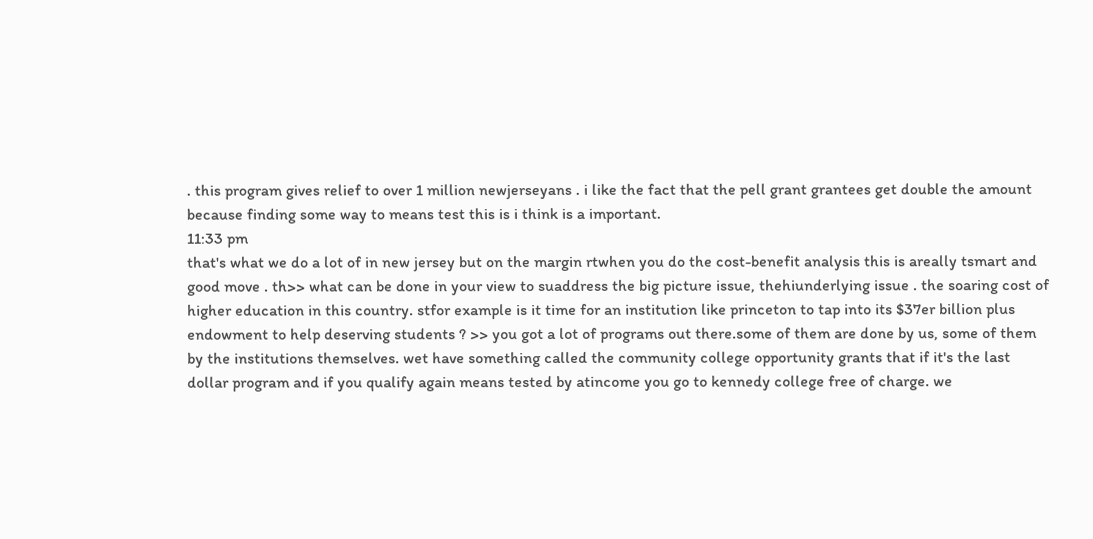. this program gives relief to over 1 million newjerseyans . i like the fact that the pell grant grantees get double the amount because finding some way to means test this is i think is a important.
11:33 pm
that's what we do a lot of in new jersey but on the margin rtwhen you do the cost-benefit analysis this is areally tsmart and good move . th>> what can be done in your view to suaddress the big picture issue, thehiunderlying issue . the soaring cost of higher education in this country. stfor example is it time for an institution like princeton to tap into its $37er billion plus endowment to help deserving students ? >> you got a lot of programs out there.some of them are done by us, some of them by the institutions themselves. wet have something called the community college opportunity grants that if it's the last dollar program and if you qualify again means tested by atincome you go to kennedy college free of charge. we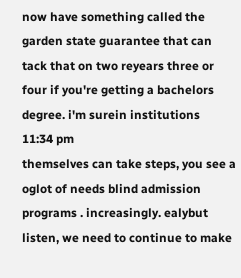now have something called the garden state guarantee that can tack that on two reyears three or four if you're getting a bachelors degree. i'm surein institutions
11:34 pm
themselves can take steps, you see a oglot of needs blind admission programs . increasingly. ealybut listen, we need to continue to make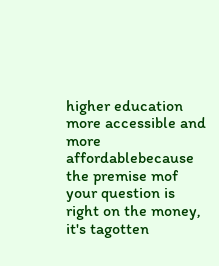higher education more accessible and more affordablebecause the premise mof your question is right on the money, it's tagotten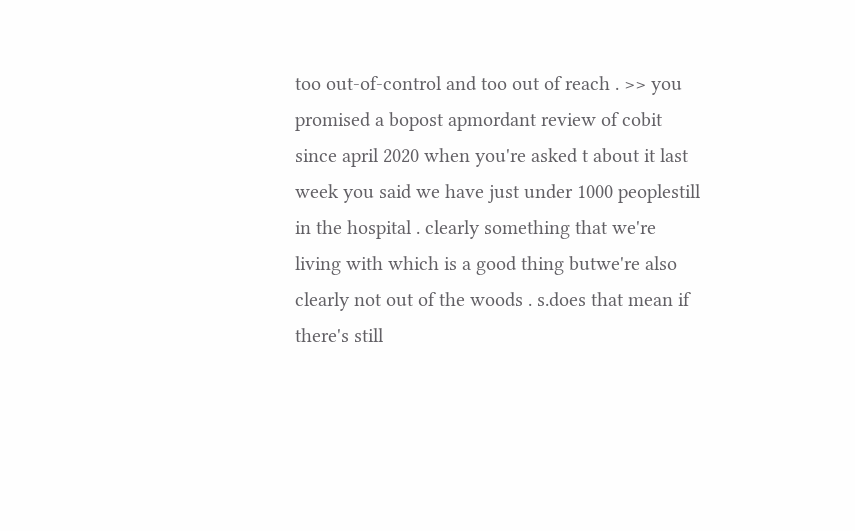too out-of-control and too out of reach . >> you promised a bopost apmordant review of cobit since april 2020 when you're asked t about it last week you said we have just under 1000 peoplestill in the hospital . clearly something that we're living with which is a good thing butwe're also clearly not out of the woods . s.does that mean if there's still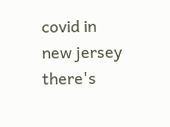covid in new jersey there's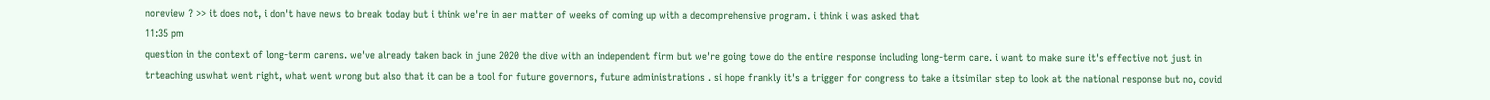noreview ? >> it does not, i don't have news to break today but i think we're in aer matter of weeks of coming up with a decomprehensive program. i think i was asked that
11:35 pm
question in the context of long-term carens. we've already taken back in june 2020 the dive with an independent firm but we're going towe do the entire response including long-term care. i want to make sure it's effective not just in trteaching uswhat went right, what went wrong but also that it can be a tool for future governors, future administrations . si hope frankly it's a trigger for congress to take a itsimilar step to look at the national response but no, covid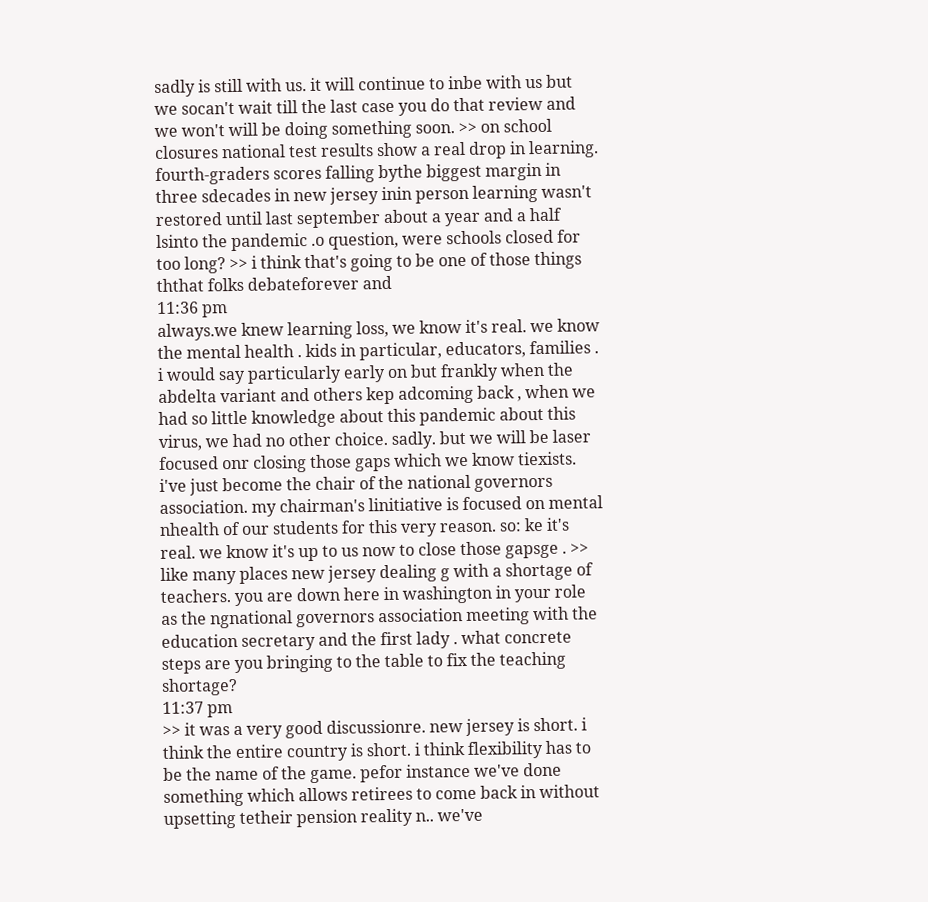sadly is still with us. it will continue to inbe with us but we socan't wait till the last case you do that review and we won't will be doing something soon. >> on school closures national test results show a real drop in learning. fourth-graders scores falling bythe biggest margin in three sdecades in new jersey inin person learning wasn't restored until last september about a year and a half lsinto the pandemic .o question, were schools closed for too long? >> i think that's going to be one of those things ththat folks debateforever and
11:36 pm
always.we knew learning loss, we know it's real. we know the mental health . kids in particular, educators, families . i would say particularly early on but frankly when the abdelta variant and others kep adcoming back , when we had so little knowledge about this pandemic about this virus, we had no other choice. sadly. but we will be laser focused onr closing those gaps which we know tiexists. i've just become the chair of the national governors association. my chairman's linitiative is focused on mental nhealth of our students for this very reason. so: ke it's real. we know it's up to us now to close those gapsge . >> like many places new jersey dealing g with a shortage of teachers. you are down here in washington in your role as the ngnational governors association meeting with the education secretary and the first lady . what concrete steps are you bringing to the table to fix the teaching shortage?
11:37 pm
>> it was a very good discussionre. new jersey is short. i think the entire country is short. i think flexibility has to be the name of the game. pefor instance we've done something which allows retirees to come back in without upsetting tetheir pension reality n.. we've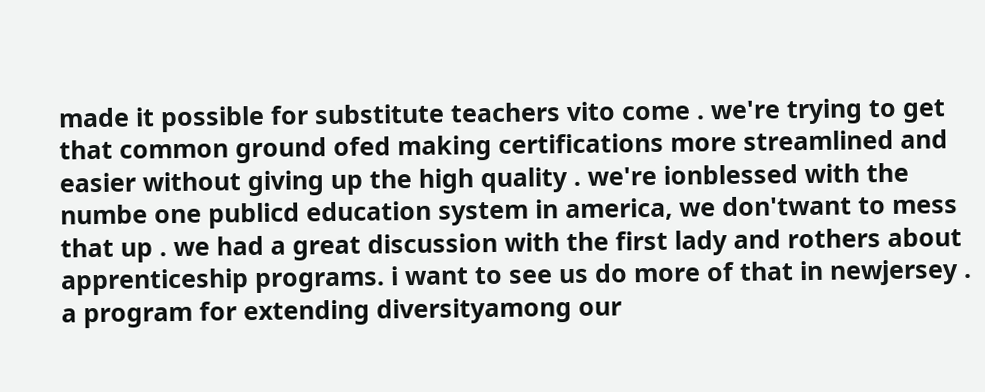made it possible for substitute teachers vito come . we're trying to get that common ground ofed making certifications more streamlined and easier without giving up the high quality . we're ionblessed with the numbe one publicd education system in america, we don'twant to mess that up . we had a great discussion with the first lady and rothers about apprenticeship programs. i want to see us do more of that in newjersey . a program for extending diversityamong our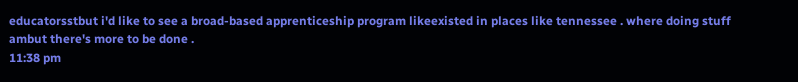educatorsstbut i'd like to see a broad-based apprenticeship program likeexisted in places like tennessee . where doing stuff ambut there's more to be done .
11:38 pm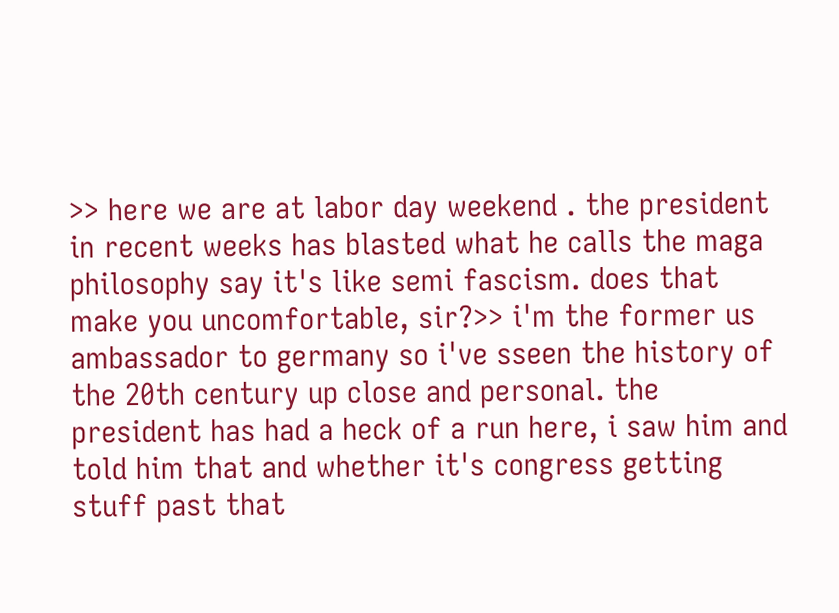>> here we are at labor day weekend . the president in recent weeks has blasted what he calls the maga philosophy say it's like semi fascism. does that make you uncomfortable, sir?>> i'm the former us ambassador to germany so i've sseen the history of the 20th century up close and personal. the president has had a heck of a run here, i saw him and told him that and whether it's congress getting stuff past that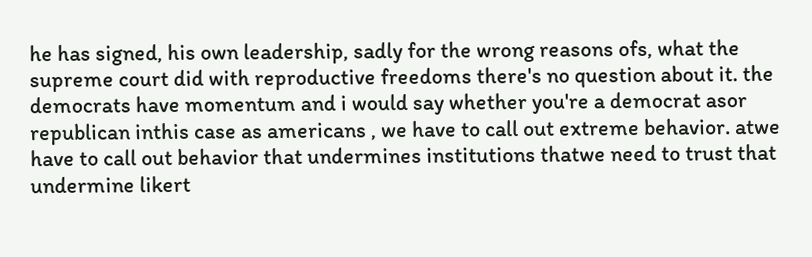he has signed, his own leadership, sadly for the wrong reasons ofs, what the supreme court did with reproductive freedoms there's no question about it. the democrats have momentum and i would say whether you're a democrat asor republican inthis case as americans , we have to call out extreme behavior. atwe have to call out behavior that undermines institutions thatwe need to trust that undermine likert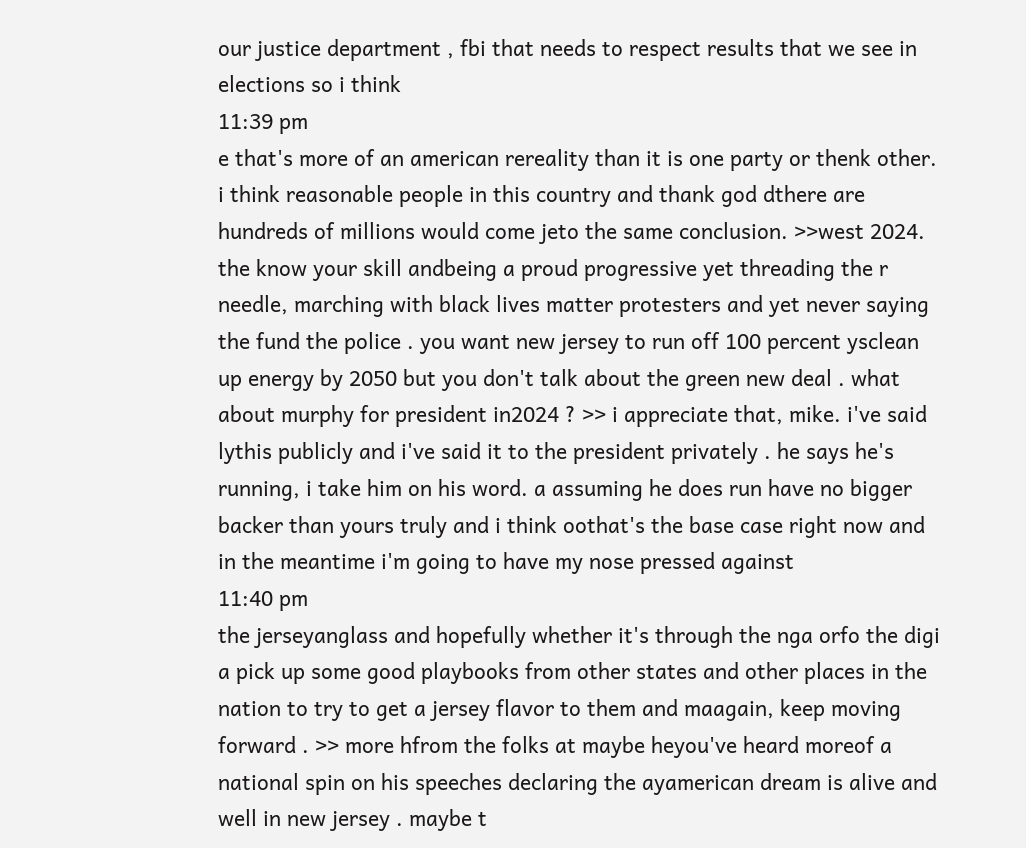our justice department , fbi that needs to respect results that we see in elections so i think
11:39 pm
e that's more of an american rereality than it is one party or thenk other. i think reasonable people in this country and thank god dthere are hundreds of millions would come jeto the same conclusion. >>west 2024. the know your skill andbeing a proud progressive yet threading the r needle, marching with black lives matter protesters and yet never saying the fund the police . you want new jersey to run off 100 percent ysclean up energy by 2050 but you don't talk about the green new deal . what about murphy for president in2024 ? >> i appreciate that, mike. i've said lythis publicly and i've said it to the president privately . he says he's running, i take him on his word. a assuming he does run have no bigger backer than yours truly and i think oothat's the base case right now and in the meantime i'm going to have my nose pressed against
11:40 pm
the jerseyanglass and hopefully whether it's through the nga orfo the digi a pick up some good playbooks from other states and other places in the nation to try to get a jersey flavor to them and maagain, keep moving forward . >> more hfrom the folks at maybe heyou've heard moreof a national spin on his speeches declaring the ayamerican dream is alive and well in new jersey . maybe t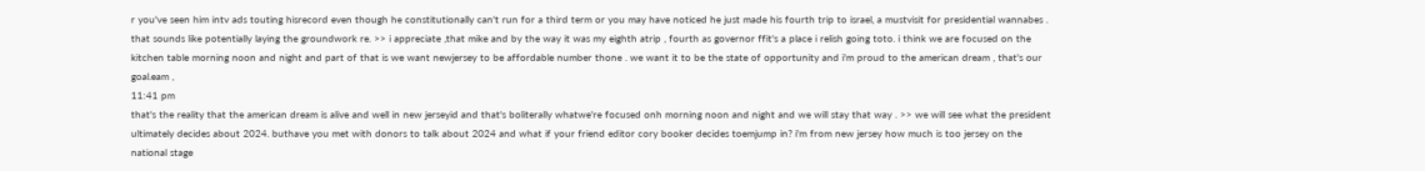r you've seen him intv ads touting hisrecord even though he constitutionally can't run for a third term or you may have noticed he just made his fourth trip to israel, a mustvisit for presidential wannabes . that sounds like potentially laying the groundwork re. >> i appreciate ,that mike and by the way it was my eighth atrip , fourth as governor ffit's a place i relish going toto. i think we are focused on the kitchen table morning noon and night and part of that is we want newjersey to be affordable number thone . we want it to be the state of opportunity and i'm proud to the american dream , that's our goal.eam ,
11:41 pm
that's the reality that the american dream is alive and well in new jerseyid and that's boliterally whatwe're focused onh morning noon and night and we will stay that way . >> we will see what the president ultimately decides about 2024. buthave you met with donors to talk about 2024 and what if your friend editor cory booker decides toemjump in? i'm from new jersey how much is too jersey on the national stage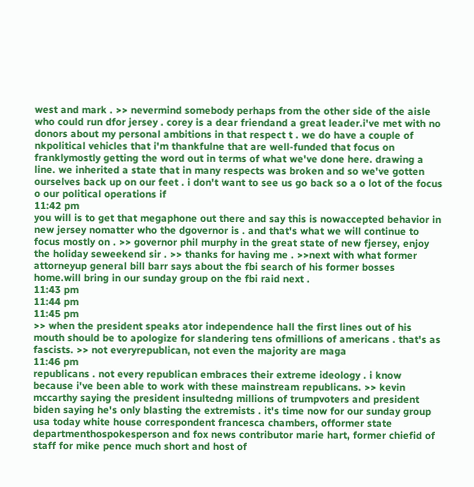west and mark . >> nevermind somebody perhaps from the other side of the aisle who could run dfor jersey . corey is a dear friendand a great leader.i've met with no donors about my personal ambitions in that respect t . we do have a couple of nkpolitical vehicles that i'm thankfulne that are well-funded that focus on franklymostly getting the word out in terms of what we've done here. drawing a line. we inherited a state that in many respects was broken and so we've gotten ourselves back up on our feet . i don't want to see us go back so a o lot of the focus o our political operations if
11:42 pm
you will is to get that megaphone out there and say this is nowaccepted behavior in new jersey nomatter who the dgovernor is . and that's what we will continue to focus mostly on . >> governor phil murphy in the great state of new fjersey, enjoy the holiday seweekend sir . >> thanks for having me . >>next with what former attorneyup general bill barr says about the fbi search of his former bosses home.will bring in our sunday group on the fbi raid next .
11:43 pm
11:44 pm
11:45 pm
>> when the president speaks ator independence hall the first lines out of his mouth should be to apologize for slandering tens ofmillions of americans . that's as fascists. >> not everyrepublican, not even the majority are maga
11:46 pm
republicans . not every republican embraces their extreme ideology . i know because i've been able to work with these mainstream republicans. >> kevin mccarthy saying the president insultedng millions of trumpvoters and president biden saying he's only blasting the extremists . it's time now for our sunday group usa today white house correspondent francesca chambers, offormer state departmenthospokesperson and fox news contributor marie hart, former chiefid of staff for mike pence much short and host of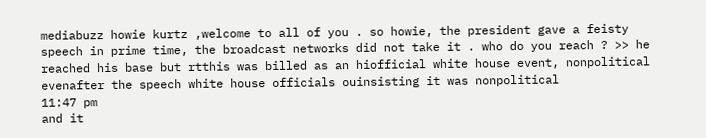mediabuzz howie kurtz ,welcome to all of you . so howie, the president gave a feisty speech in prime time, the broadcast networks did not take it . who do you reach ? >> he reached his base but rtthis was billed as an hiofficial white house event, nonpolitical evenafter the speech white house officials ouinsisting it was nonpolitical
11:47 pm
and it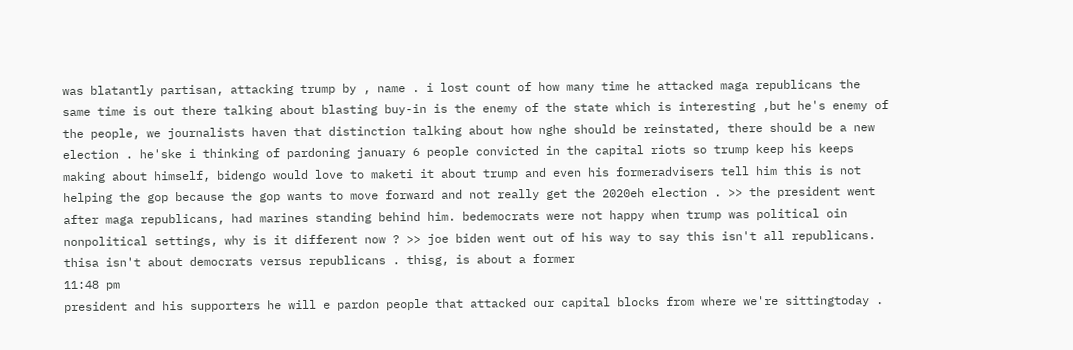was blatantly partisan, attacking trump by , name . i lost count of how many time he attacked maga republicans the same time is out there talking about blasting buy-in is the enemy of the state which is interesting ,but he's enemy of the people, we journalists haven that distinction talking about how nghe should be reinstated, there should be a new election . he'ske i thinking of pardoning january 6 people convicted in the capital riots so trump keep his keeps making about himself, bidengo would love to maketi it about trump and even his formeradvisers tell him this is not helping the gop because the gop wants to move forward and not really get the 2020eh election . >> the president went after maga republicans, had marines standing behind him. bedemocrats were not happy when trump was political oin nonpolitical settings, why is it different now ? >> joe biden went out of his way to say this isn't all republicans. thisa isn't about democrats versus republicans . thisg, is about a former
11:48 pm
president and his supporters he will e pardon people that attacked our capital blocks from where we're sittingtoday .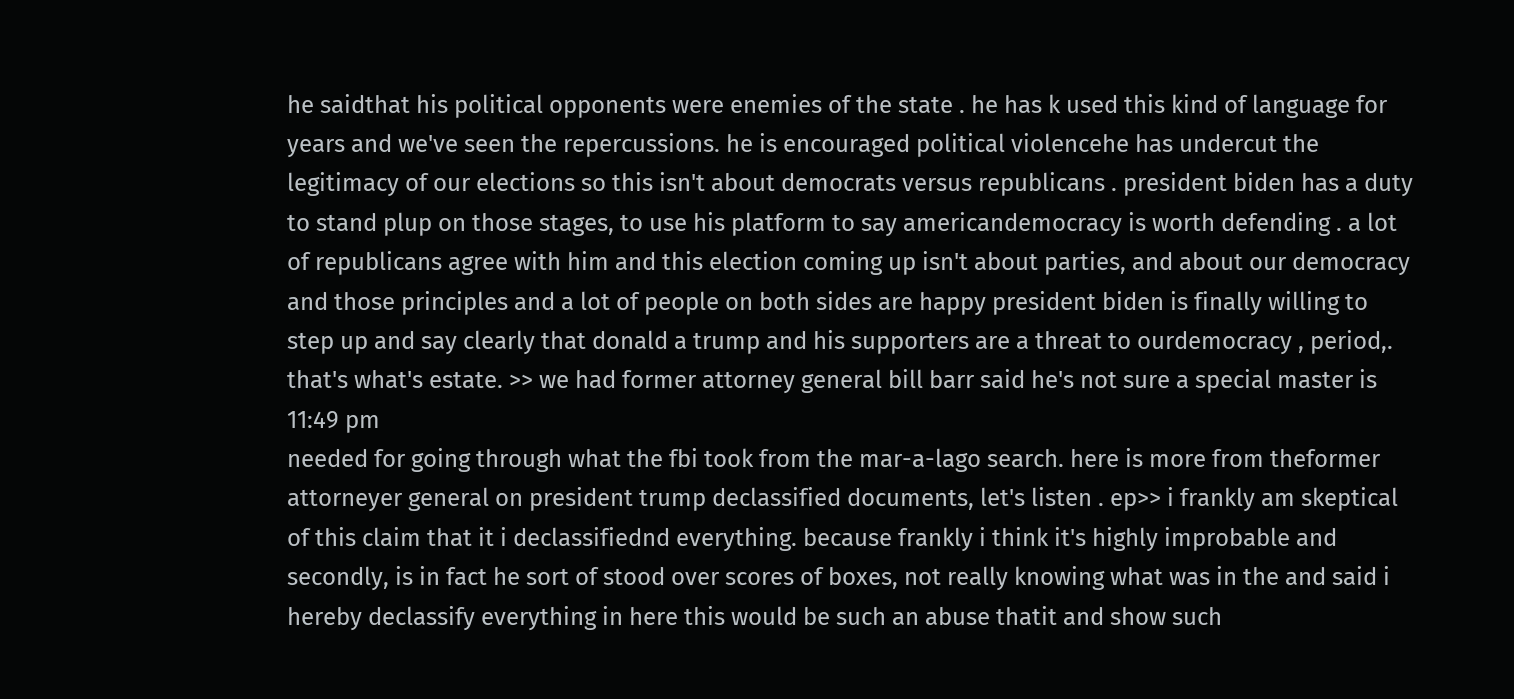he saidthat his political opponents were enemies of the state . he has k used this kind of language for years and we've seen the repercussions. he is encouraged political violencehe has undercut the legitimacy of our elections so this isn't about democrats versus republicans . president biden has a duty to stand plup on those stages, to use his platform to say americandemocracy is worth defending . a lot of republicans agree with him and this election coming up isn't about parties, and about our democracy and those principles and a lot of people on both sides are happy president biden is finally willing to step up and say clearly that donald a trump and his supporters are a threat to ourdemocracy , period,. that's what's estate. >> we had former attorney general bill barr said he's not sure a special master is
11:49 pm
needed for going through what the fbi took from the mar-a-lago search. here is more from theformer attorneyer general on president trump declassified documents, let's listen . ep>> i frankly am skeptical of this claim that it i declassifiednd everything. because frankly i think it's highly improbable and secondly, is in fact he sort of stood over scores of boxes, not really knowing what was in the and said i hereby declassify everything in here this would be such an abuse thatit and show such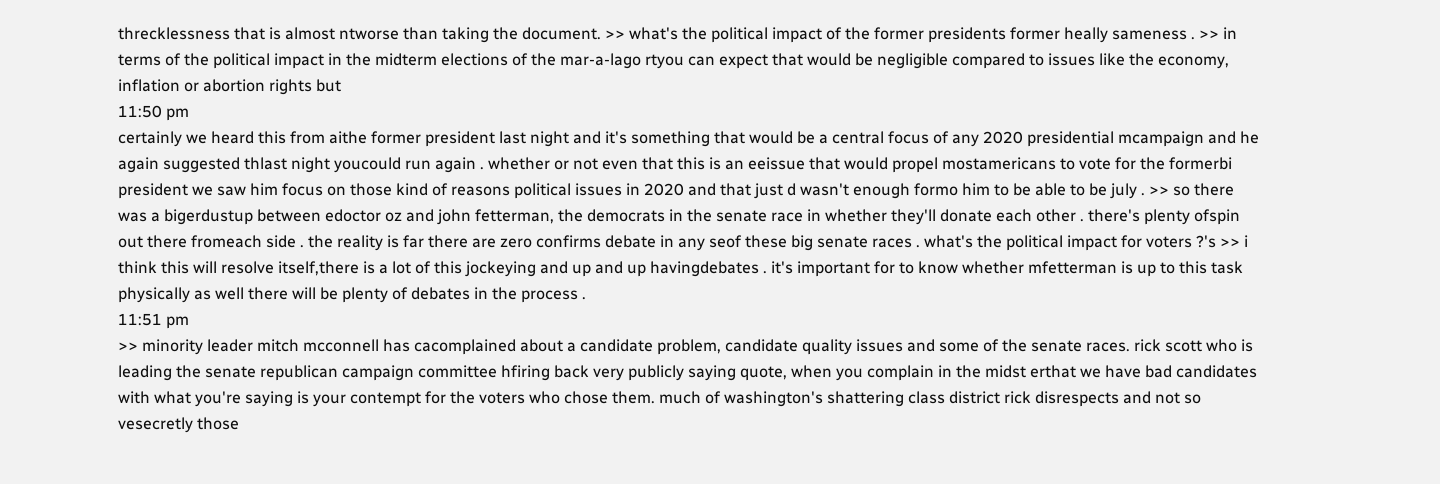threcklessness that is almost ntworse than taking the document. >> what's the political impact of the former presidents former heally sameness . >> in terms of the political impact in the midterm elections of the mar-a-lago rtyou can expect that would be negligible compared to issues like the economy, inflation or abortion rights but
11:50 pm
certainly we heard this from aithe former president last night and it's something that would be a central focus of any 2020 presidential mcampaign and he again suggested thlast night youcould run again . whether or not even that this is an eeissue that would propel mostamericans to vote for the formerbi president we saw him focus on those kind of reasons political issues in 2020 and that just d wasn't enough formo him to be able to be july . >> so there was a bigerdustup between edoctor oz and john fetterman, the democrats in the senate race in whether they'll donate each other . there's plenty ofspin out there fromeach side . the reality is far there are zero confirms debate in any seof these big senate races . what's the political impact for voters ?'s >> i think this will resolve itself,there is a lot of this jockeying and up and up havingdebates . it's important for to know whether mfetterman is up to this task physically as well there will be plenty of debates in the process .
11:51 pm
>> minority leader mitch mcconnell has cacomplained about a candidate problem, candidate quality issues and some of the senate races. rick scott who is leading the senate republican campaign committee hfiring back very publicly saying quote, when you complain in the midst erthat we have bad candidates with what you're saying is your contempt for the voters who chose them. much of washington's shattering class district rick disrespects and not so vesecretly those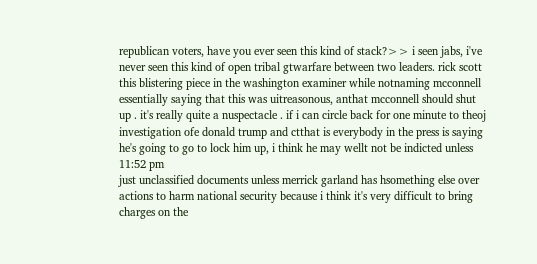republican voters, have you ever seen this kind of stack?>> i seen jabs, i've never seen this kind of open tribal gtwarfare between two leaders. rick scott this blistering piece in the washington examiner while notnaming mcconnell essentially saying that this was uitreasonous, anthat mcconnell should shut up . it's really quite a nuspectacle . if i can circle back for one minute to theoj investigation ofe donald trump and ctthat is everybody in the press is saying he's going to go to lock him up, i think he may wellt not be indicted unless
11:52 pm
just unclassified documents unless merrick garland has hsomething else over actions to harm national security because i think it's very difficult to bring charges on the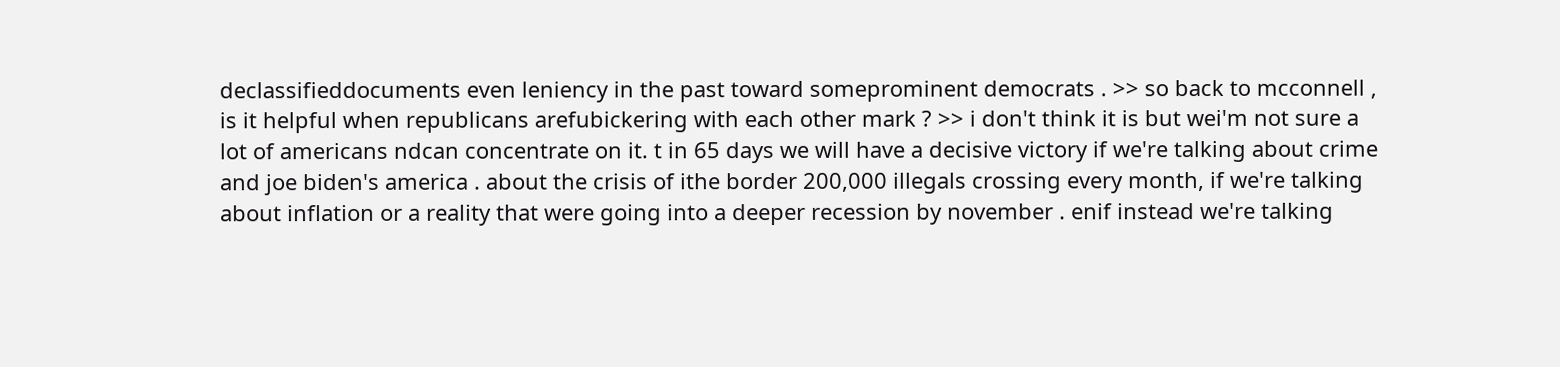declassifieddocuments even leniency in the past toward someprominent democrats . >> so back to mcconnell , is it helpful when republicans arefubickering with each other mark ? >> i don't think it is but wei'm not sure a lot of americans ndcan concentrate on it. t in 65 days we will have a decisive victory if we're talking about crime and joe biden's america . about the crisis of ithe border 200,000 illegals crossing every month, if we're talking about inflation or a reality that were going into a deeper recession by november . enif instead we're talking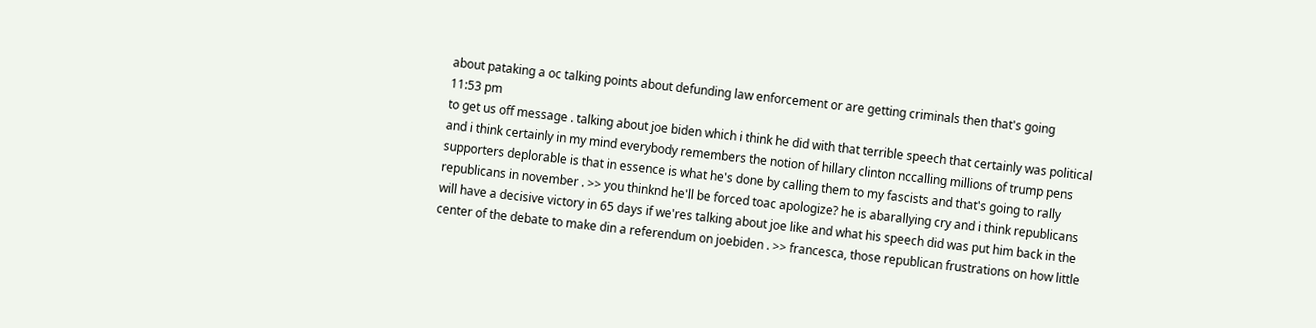about pataking a oc talking points about defunding law enforcement or are getting criminals then that's going
11:53 pm
to get us off message . talking about joe biden which i think he did with that terrible speech that certainly was political and i think certainly in my mind everybody remembers the notion of hillary clinton nccalling millions of trump pens supporters deplorable is that in essence is what he's done by calling them to my fascists and that's going to rally republicans in november . >> you thinknd he'll be forced toac apologize? he is abarallying cry and i think republicans will have a decisive victory in 65 days if we'res talking about joe like and what his speech did was put him back in the center of the debate to make din a referendum on joebiden . >> francesca, those republican frustrations on how little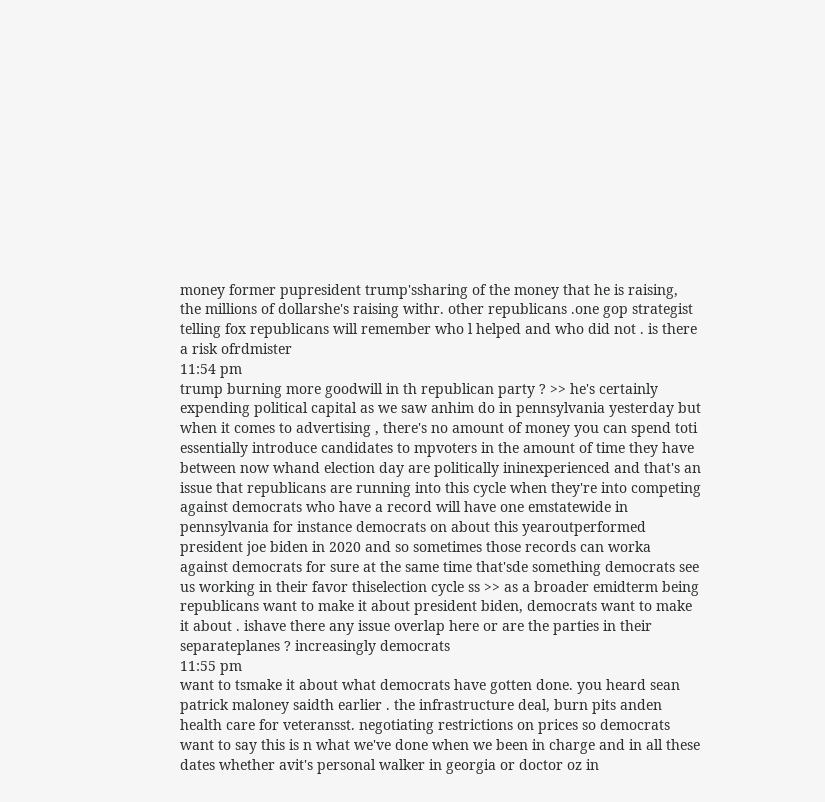money former pupresident trump'ssharing of the money that he is raising, the millions of dollarshe's raising withr. other republicans .one gop strategist telling fox republicans will remember who l helped and who did not . is there a risk ofrdmister
11:54 pm
trump burning more goodwill in th republican party ? >> he's certainly expending political capital as we saw anhim do in pennsylvania yesterday but when it comes to advertising , there's no amount of money you can spend toti essentially introduce candidates to mpvoters in the amount of time they have between now whand election day are politically ininexperienced and that's an issue that republicans are running into this cycle when they're into competing against democrats who have a record will have one emstatewide in pennsylvania for instance democrats on about this yearoutperformed president joe biden in 2020 and so sometimes those records can worka against democrats for sure at the same time that'sde something democrats see us working in their favor thiselection cycle ss >> as a broader emidterm being republicans want to make it about president biden, democrats want to make it about . ishave there any issue overlap here or are the parties in their separateplanes ? increasingly democrats
11:55 pm
want to tsmake it about what democrats have gotten done. you heard sean patrick maloney saidth earlier . the infrastructure deal, burn pits anden health care for veteransst. negotiating restrictions on prices so democrats want to say this is n what we've done when we been in charge and in all these dates whether avit's personal walker in georgia or doctor oz in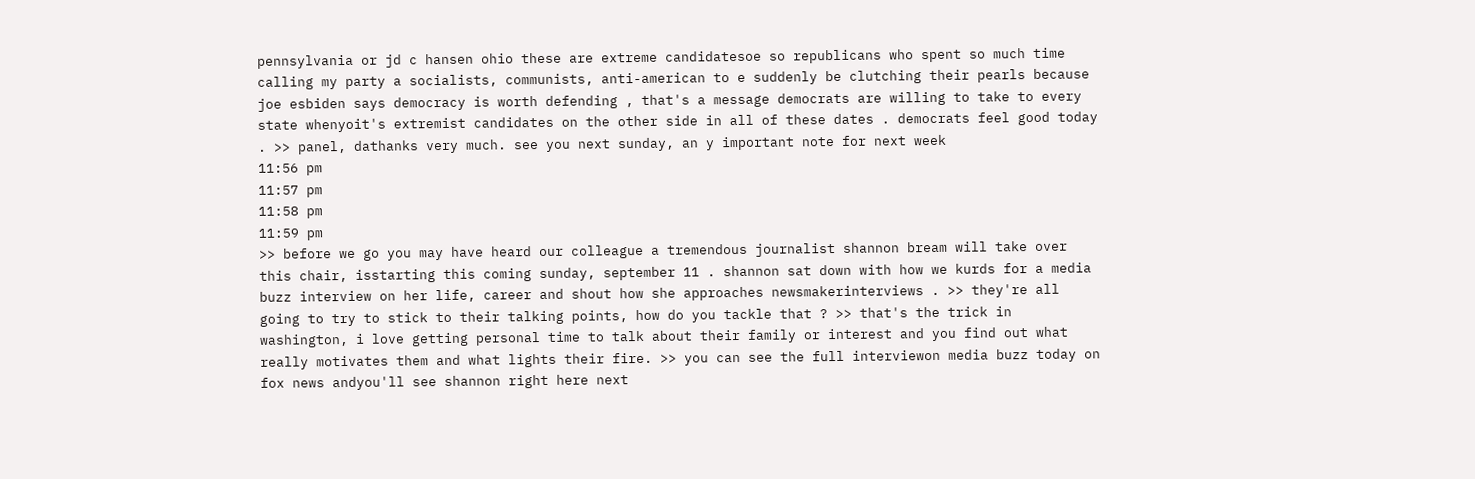pennsylvania or jd c hansen ohio these are extreme candidatesoe so republicans who spent so much time calling my party a socialists, communists, anti-american to e suddenly be clutching their pearls because joe esbiden says democracy is worth defending , that's a message democrats are willing to take to every state whenyoit's extremist candidates on the other side in all of these dates . democrats feel good today . >> panel, dathanks very much. see you next sunday, an y important note for next week
11:56 pm
11:57 pm
11:58 pm
11:59 pm
>> before we go you may have heard our colleague a tremendous journalist shannon bream will take over this chair, isstarting this coming sunday, september 11 . shannon sat down with how we kurds for a media buzz interview on her life, career and shout how she approaches newsmakerinterviews . >> they're all going to try to stick to their talking points, how do you tackle that ? >> that's the trick in washington, i love getting personal time to talk about their family or interest and you find out what really motivates them and what lights their fire. >> you can see the full interviewon media buzz today on fox news andyou'll see shannon right here next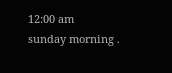12:00 am
sunday morning .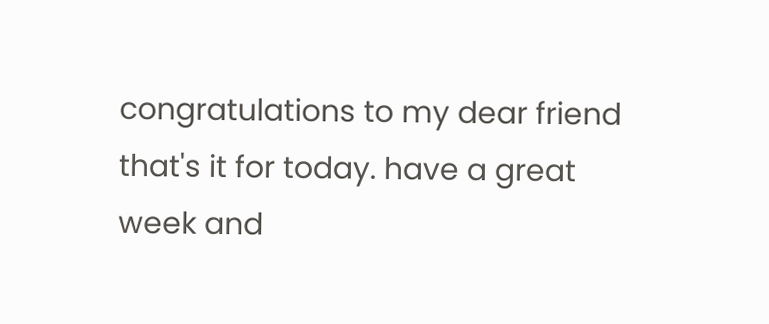congratulations to my dear friend that's it for today. have a great week and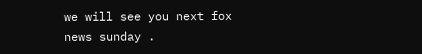we will see you next fox news sunday .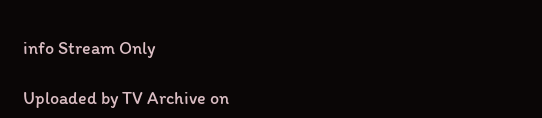info Stream Only

Uploaded by TV Archive on